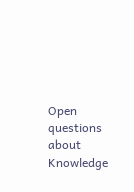Open questions about Knowledge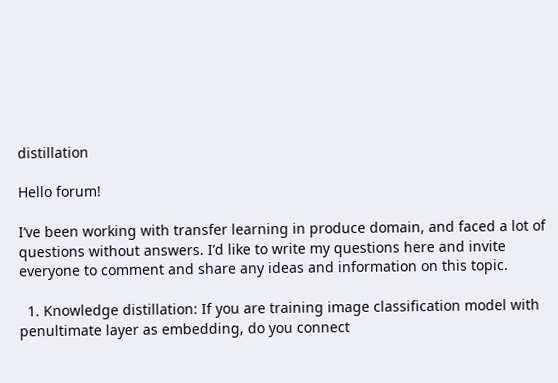distillation

Hello forum!

I’ve been working with transfer learning in produce domain, and faced a lot of questions without answers. I’d like to write my questions here and invite everyone to comment and share any ideas and information on this topic.

  1. Knowledge distillation: If you are training image classification model with penultimate layer as embedding, do you connect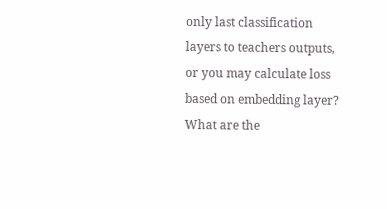only last classification layers to teachers outputs, or you may calculate loss based on embedding layer? What are the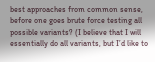best approaches from common sense, before one goes brute force testing all possible variants? (I believe that I will essentially do all variants, but I’d like to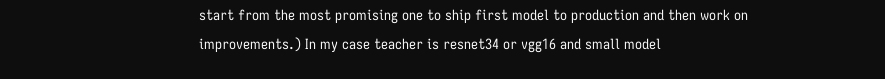start from the most promising one to ship first model to production and then work on improvements.) In my case teacher is resnet34 or vgg16 and small model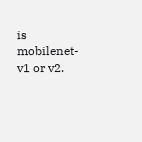is mobilenet-v1 or v2.